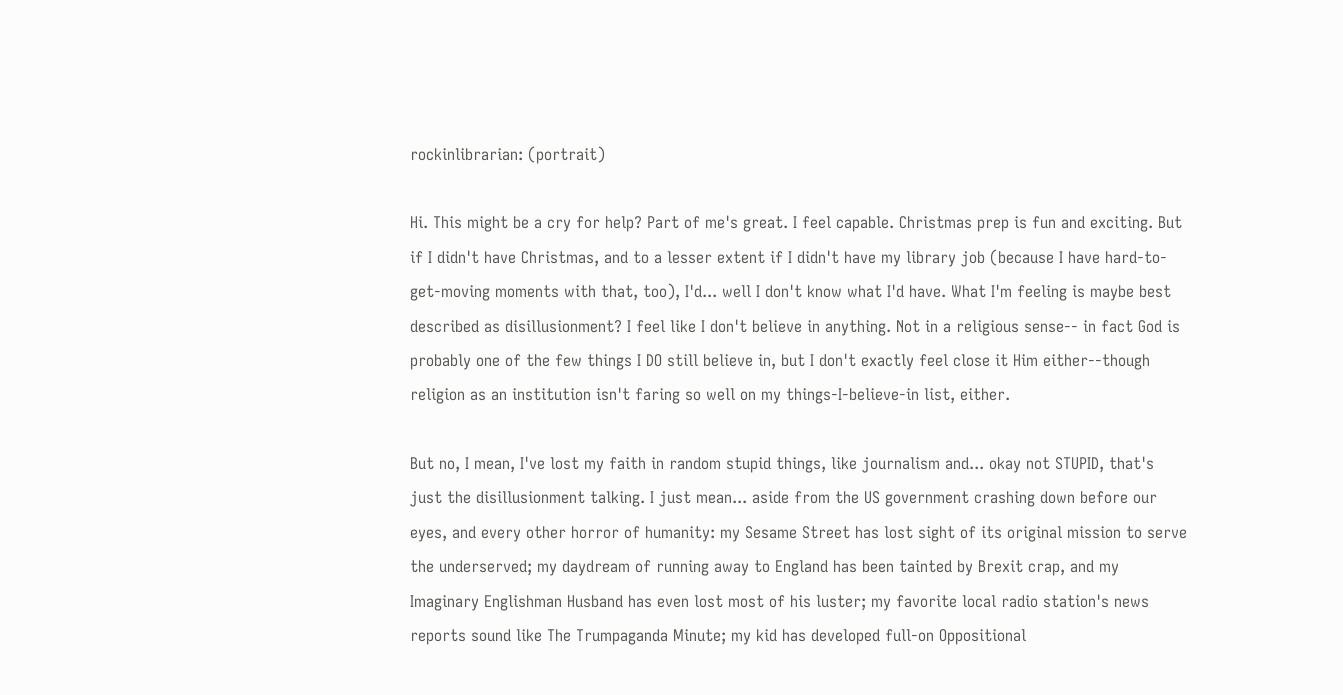rockinlibrarian: (portrait)

Hi. This might be a cry for help? Part of me's great. I feel capable. Christmas prep is fun and exciting. But if I didn't have Christmas, and to a lesser extent if I didn't have my library job (because I have hard-to-get-moving moments with that, too), I'd... well I don't know what I'd have. What I'm feeling is maybe best described as disillusionment? I feel like I don't believe in anything. Not in a religious sense-- in fact God is probably one of the few things I DO still believe in, but I don't exactly feel close it Him either--though religion as an institution isn't faring so well on my things-I-believe-in list, either.

But no, I mean, I've lost my faith in random stupid things, like journalism and... okay not STUPID, that's just the disillusionment talking. I just mean... aside from the US government crashing down before our eyes, and every other horror of humanity: my Sesame Street has lost sight of its original mission to serve the underserved; my daydream of running away to England has been tainted by Brexit crap, and my Imaginary Englishman Husband has even lost most of his luster; my favorite local radio station's news reports sound like The Trumpaganda Minute; my kid has developed full-on Oppositional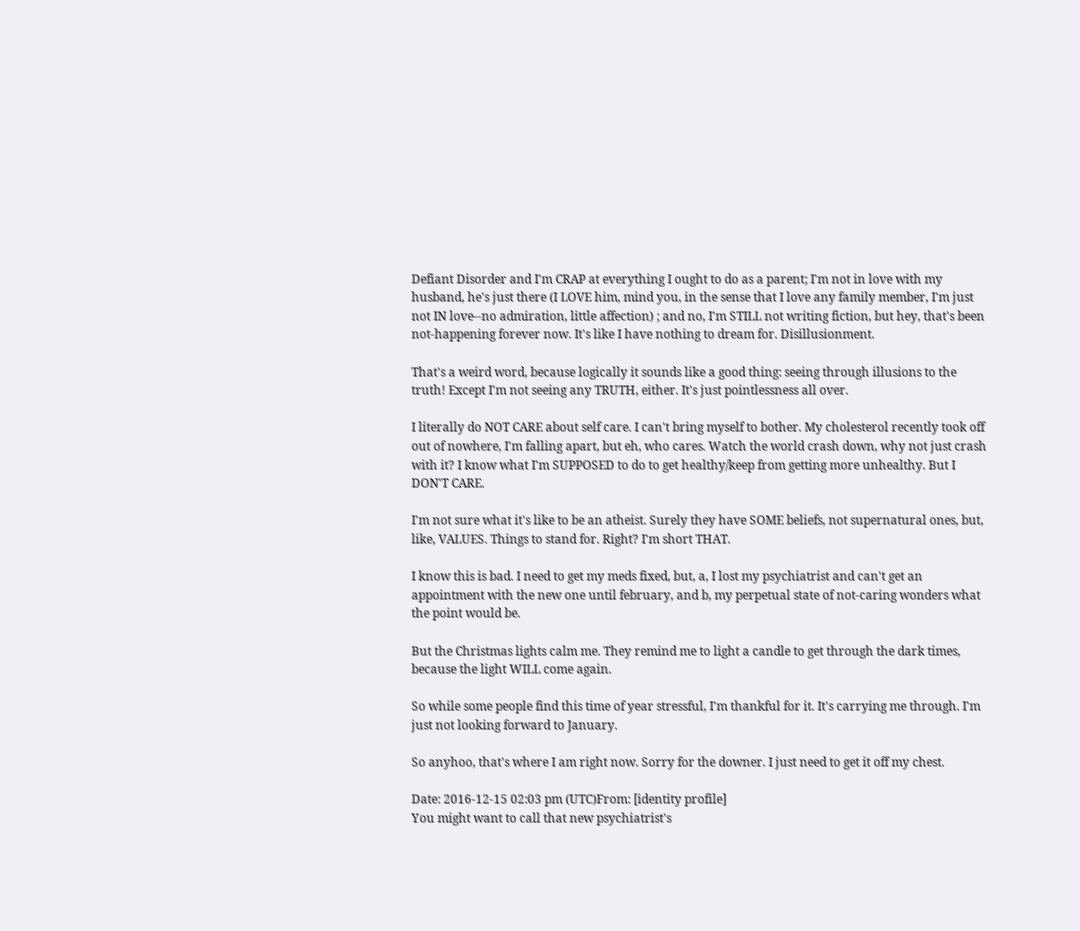Defiant Disorder and I'm CRAP at everything I ought to do as a parent; I'm not in love with my husband, he's just there (I LOVE him, mind you, in the sense that I love any family member, I'm just not IN love--no admiration, little affection) ; and no, I'm STILL not writing fiction, but hey, that's been not-happening forever now. It's like I have nothing to dream for. Disillusionment.

That's a weird word, because logically it sounds like a good thing: seeing through illusions to the truth! Except I'm not seeing any TRUTH, either. It's just pointlessness all over.

I literally do NOT CARE about self care. I can't bring myself to bother. My cholesterol recently took off out of nowhere, I'm falling apart, but eh, who cares. Watch the world crash down, why not just crash with it? I know what I'm SUPPOSED to do to get healthy/keep from getting more unhealthy. But I DON'T CARE.

I'm not sure what it's like to be an atheist. Surely they have SOME beliefs, not supernatural ones, but, like, VALUES. Things to stand for. Right? I'm short THAT.

I know this is bad. I need to get my meds fixed, but, a, I lost my psychiatrist and can't get an appointment with the new one until february, and b, my perpetual state of not-caring wonders what the point would be.

But the Christmas lights calm me. They remind me to light a candle to get through the dark times, because the light WILL come again.

So while some people find this time of year stressful, I'm thankful for it. It's carrying me through. I'm just not looking forward to January.

So anyhoo, that's where I am right now. Sorry for the downer. I just need to get it off my chest.

Date: 2016-12-15 02:03 pm (UTC)From: [identity profile]
You might want to call that new psychiatrist's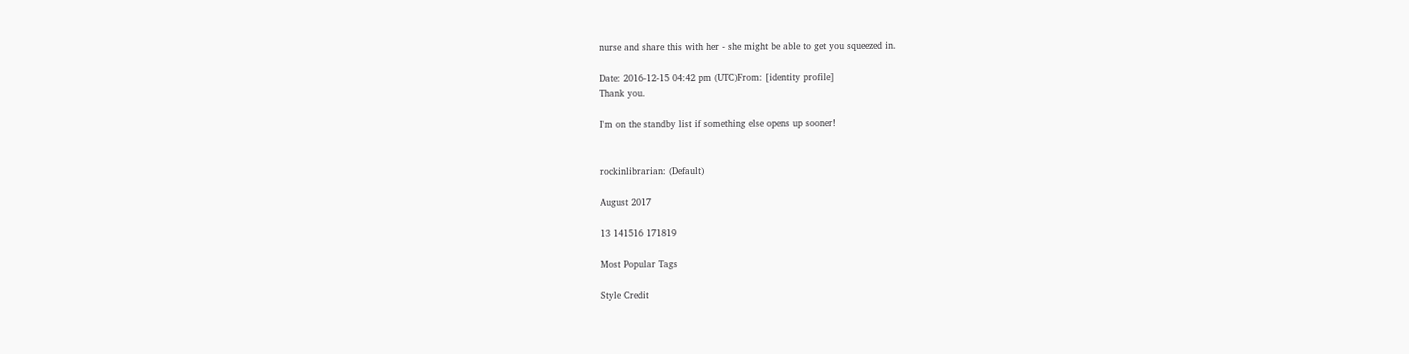nurse and share this with her - she might be able to get you squeezed in.

Date: 2016-12-15 04:42 pm (UTC)From: [identity profile]
Thank you.

I'm on the standby list if something else opens up sooner!


rockinlibrarian: (Default)

August 2017

13 141516 171819

Most Popular Tags

Style Credit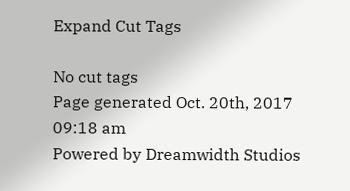Expand Cut Tags

No cut tags
Page generated Oct. 20th, 2017 09:18 am
Powered by Dreamwidth Studios